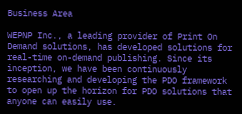Business Area

WEPNP Inc., a leading provider of Print On Demand solutions, has developed solutions for real-time on-demand publishing. Since its inception, we have been continuously researching and developing the PDO framework to open up the horizon for PDO solutions that anyone can easily use.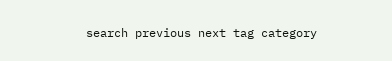search previous next tag category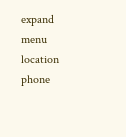expand menu location phone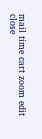mail time cart zoom edit close